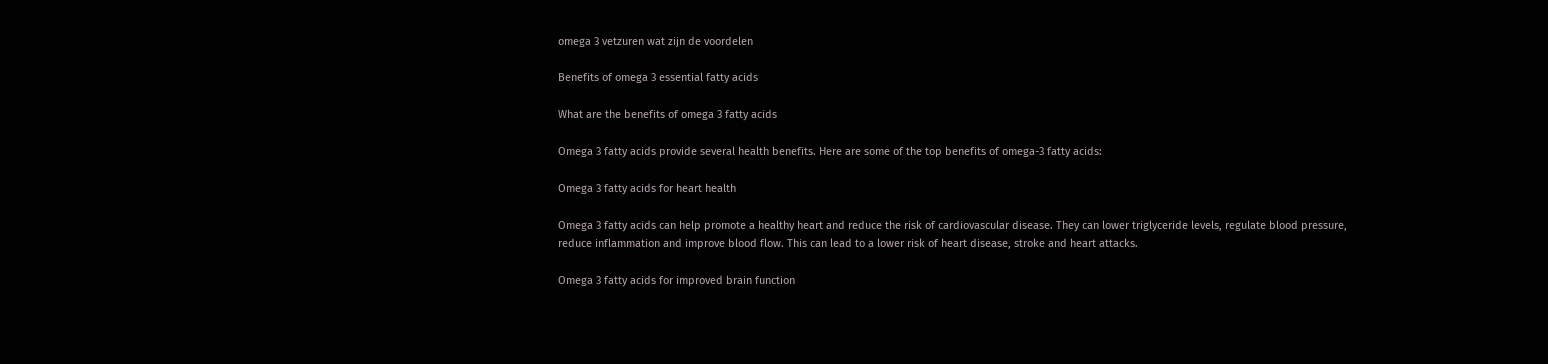omega 3 vetzuren wat zijn de voordelen

Benefits of omega 3 essential fatty acids

What are the benefits of omega 3 fatty acids

Omega 3 fatty acids provide several health benefits. Here are some of the top benefits of omega-3 fatty acids:

Omega 3 fatty acids for heart health

Omega 3 fatty acids can help promote a healthy heart and reduce the risk of cardiovascular disease. They can lower triglyceride levels, regulate blood pressure, reduce inflammation and improve blood flow. This can lead to a lower risk of heart disease, stroke and heart attacks.

Omega 3 fatty acids for improved brain function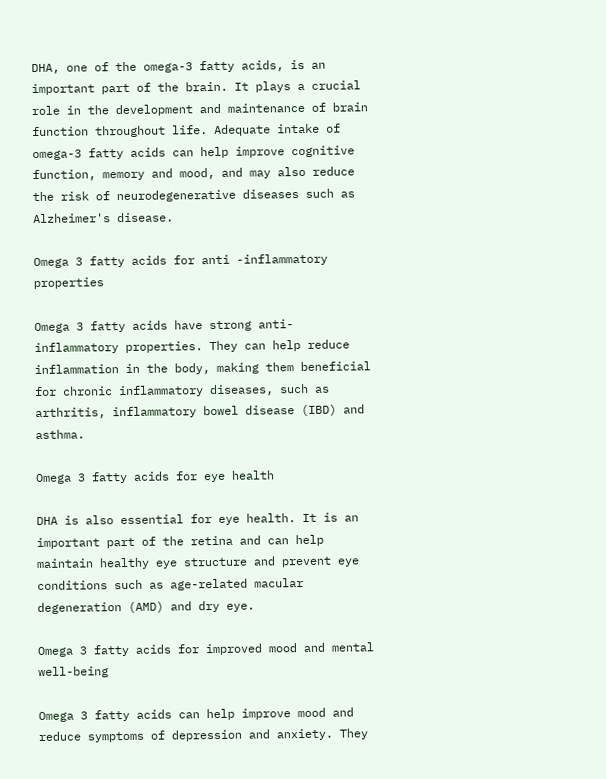DHA, one of the omega-3 fatty acids, is an important part of the brain. It plays a crucial role in the development and maintenance of brain function throughout life. Adequate intake of omega-3 fatty acids can help improve cognitive function, memory and mood, and may also reduce the risk of neurodegenerative diseases such as Alzheimer's disease.

Omega 3 fatty acids for anti -inflammatory properties

Omega 3 fatty acids have strong anti-inflammatory properties. They can help reduce inflammation in the body, making them beneficial for chronic inflammatory diseases, such as arthritis, inflammatory bowel disease (IBD) and asthma.

Omega 3 fatty acids for eye health

DHA is also essential for eye health. It is an important part of the retina and can help maintain healthy eye structure and prevent eye conditions such as age-related macular degeneration (AMD) and dry eye.

Omega 3 fatty acids for improved mood and mental well-being

Omega 3 fatty acids can help improve mood and reduce symptoms of depression and anxiety. They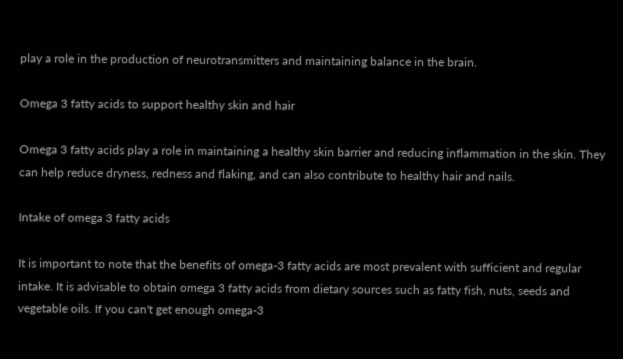play a role in the production of neurotransmitters and maintaining balance in the brain.

Omega 3 fatty acids to support healthy skin and hair

Omega 3 fatty acids play a role in maintaining a healthy skin barrier and reducing inflammation in the skin. They can help reduce dryness, redness and flaking, and can also contribute to healthy hair and nails.

Intake of omega 3 fatty acids

It is important to note that the benefits of omega-3 fatty acids are most prevalent with sufficient and regular intake. It is advisable to obtain omega 3 fatty acids from dietary sources such as fatty fish, nuts, seeds and vegetable oils. If you can't get enough omega-3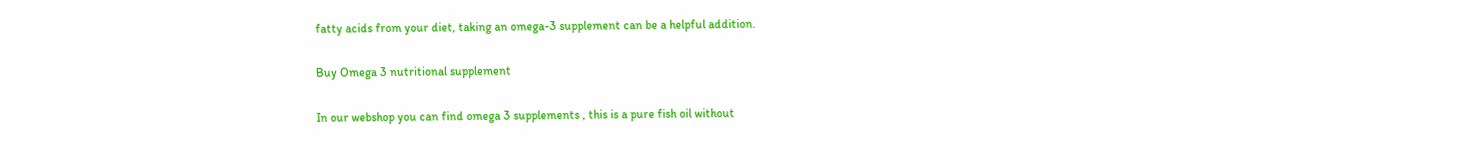fatty acids from your diet, taking an omega-3 supplement can be a helpful addition.

Buy Omega 3 nutritional supplement

In our webshop you can find omega 3 supplements , this is a pure fish oil without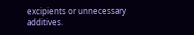excipients or unnecessary additives.